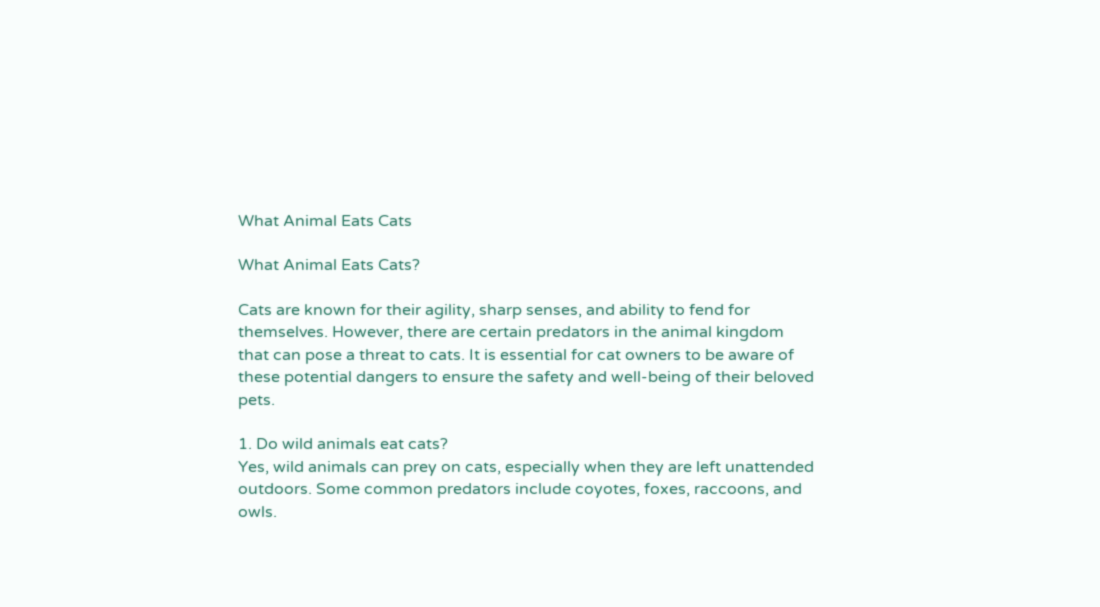What Animal Eats Cats

What Animal Eats Cats?

Cats are known for their agility, sharp senses, and ability to fend for themselves. However, there are certain predators in the animal kingdom that can pose a threat to cats. It is essential for cat owners to be aware of these potential dangers to ensure the safety and well-being of their beloved pets.

1. Do wild animals eat cats?
Yes, wild animals can prey on cats, especially when they are left unattended outdoors. Some common predators include coyotes, foxes, raccoons, and owls.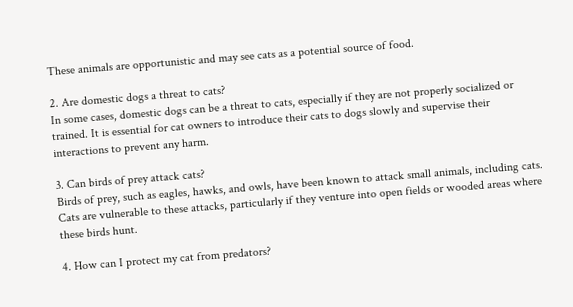These animals are opportunistic and may see cats as a potential source of food.

2. Are domestic dogs a threat to cats?
In some cases, domestic dogs can be a threat to cats, especially if they are not properly socialized or trained. It is essential for cat owners to introduce their cats to dogs slowly and supervise their interactions to prevent any harm.

3. Can birds of prey attack cats?
Birds of prey, such as eagles, hawks, and owls, have been known to attack small animals, including cats. Cats are vulnerable to these attacks, particularly if they venture into open fields or wooded areas where these birds hunt.

4. How can I protect my cat from predators?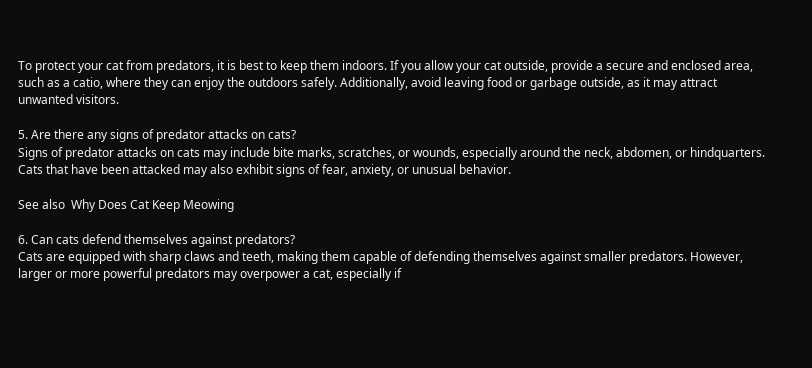To protect your cat from predators, it is best to keep them indoors. If you allow your cat outside, provide a secure and enclosed area, such as a catio, where they can enjoy the outdoors safely. Additionally, avoid leaving food or garbage outside, as it may attract unwanted visitors.

5. Are there any signs of predator attacks on cats?
Signs of predator attacks on cats may include bite marks, scratches, or wounds, especially around the neck, abdomen, or hindquarters. Cats that have been attacked may also exhibit signs of fear, anxiety, or unusual behavior.

See also  Why Does Cat Keep Meowing

6. Can cats defend themselves against predators?
Cats are equipped with sharp claws and teeth, making them capable of defending themselves against smaller predators. However, larger or more powerful predators may overpower a cat, especially if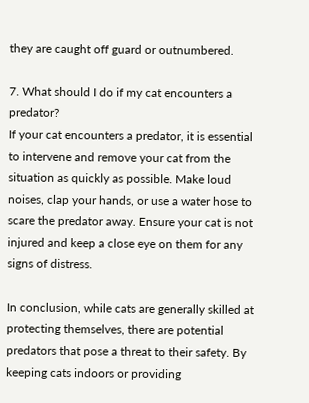they are caught off guard or outnumbered.

7. What should I do if my cat encounters a predator?
If your cat encounters a predator, it is essential to intervene and remove your cat from the situation as quickly as possible. Make loud noises, clap your hands, or use a water hose to scare the predator away. Ensure your cat is not injured and keep a close eye on them for any signs of distress.

In conclusion, while cats are generally skilled at protecting themselves, there are potential predators that pose a threat to their safety. By keeping cats indoors or providing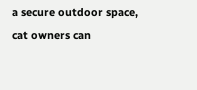a secure outdoor space, cat owners can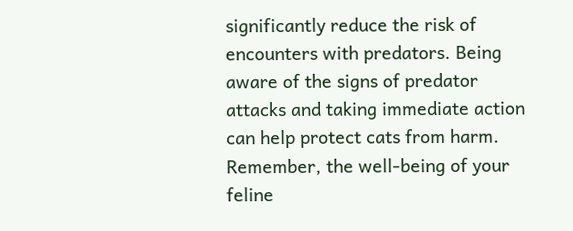significantly reduce the risk of encounters with predators. Being aware of the signs of predator attacks and taking immediate action can help protect cats from harm. Remember, the well-being of your feline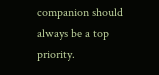companion should always be a top priority.